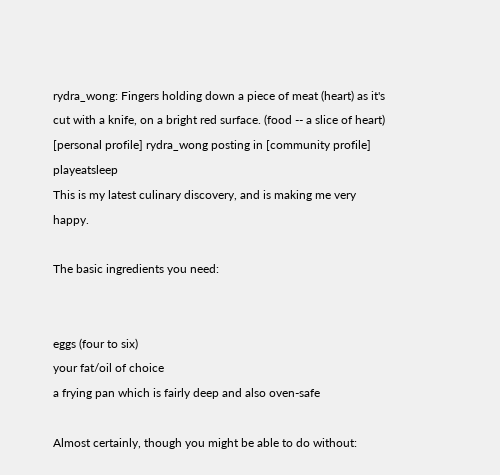rydra_wong: Fingers holding down a piece of meat (heart) as it's cut with a knife, on a bright red surface. (food -- a slice of heart)
[personal profile] rydra_wong posting in [community profile] playeatsleep
This is my latest culinary discovery, and is making me very happy.

The basic ingredients you need:


eggs (four to six)
your fat/oil of choice
a frying pan which is fairly deep and also oven-safe

Almost certainly, though you might be able to do without: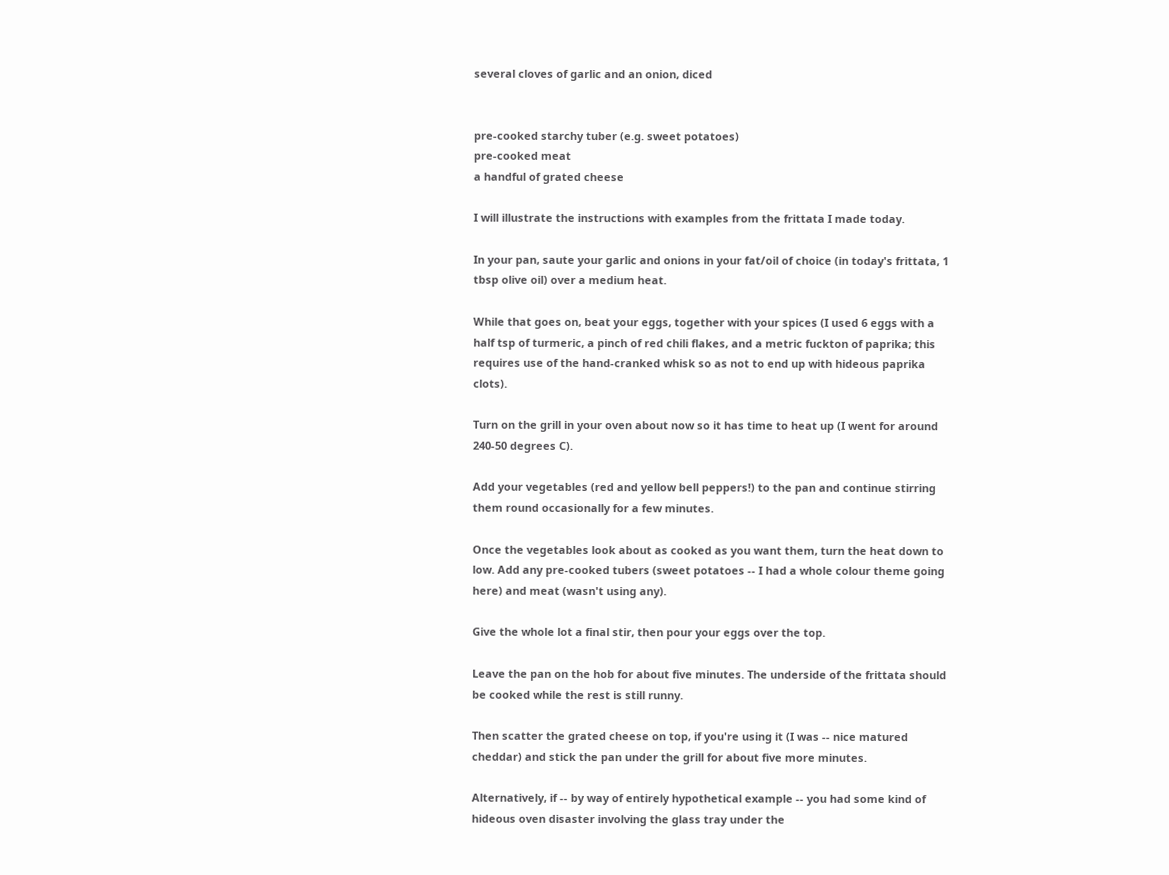several cloves of garlic and an onion, diced


pre-cooked starchy tuber (e.g. sweet potatoes)
pre-cooked meat
a handful of grated cheese

I will illustrate the instructions with examples from the frittata I made today.

In your pan, saute your garlic and onions in your fat/oil of choice (in today's frittata, 1 tbsp olive oil) over a medium heat.

While that goes on, beat your eggs, together with your spices (I used 6 eggs with a half tsp of turmeric, a pinch of red chili flakes, and a metric fuckton of paprika; this requires use of the hand-cranked whisk so as not to end up with hideous paprika clots).

Turn on the grill in your oven about now so it has time to heat up (I went for around 240-50 degrees C).

Add your vegetables (red and yellow bell peppers!) to the pan and continue stirring them round occasionally for a few minutes.

Once the vegetables look about as cooked as you want them, turn the heat down to low. Add any pre-cooked tubers (sweet potatoes -- I had a whole colour theme going here) and meat (wasn't using any).

Give the whole lot a final stir, then pour your eggs over the top.

Leave the pan on the hob for about five minutes. The underside of the frittata should be cooked while the rest is still runny.

Then scatter the grated cheese on top, if you're using it (I was -- nice matured cheddar) and stick the pan under the grill for about five more minutes.

Alternatively, if -- by way of entirely hypothetical example -- you had some kind of hideous oven disaster involving the glass tray under the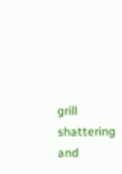grill shattering and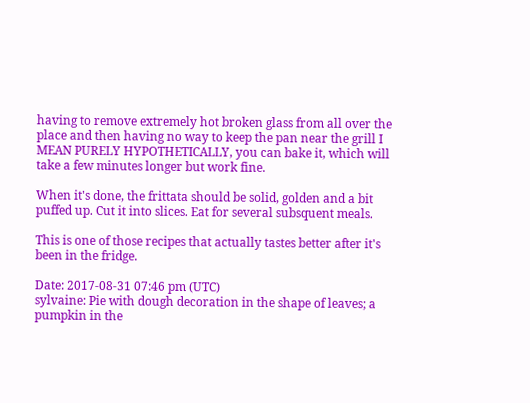having to remove extremely hot broken glass from all over the place and then having no way to keep the pan near the grill I MEAN PURELY HYPOTHETICALLY, you can bake it, which will take a few minutes longer but work fine.

When it's done, the frittata should be solid, golden and a bit puffed up. Cut it into slices. Eat for several subsquent meals.

This is one of those recipes that actually tastes better after it's been in the fridge.

Date: 2017-08-31 07:46 pm (UTC)
sylvaine: Pie with dough decoration in the shape of leaves; a pumpkin in the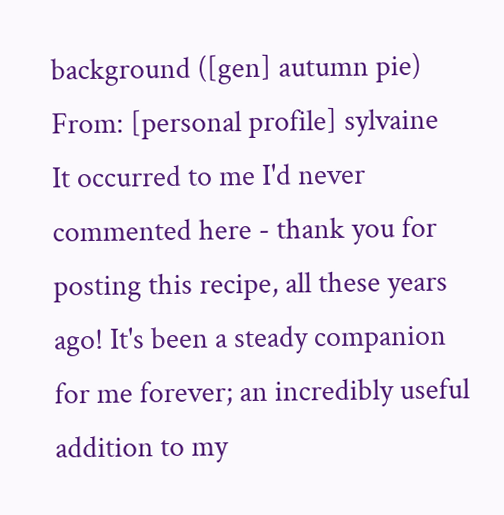background ([gen] autumn pie)
From: [personal profile] sylvaine
It occurred to me I'd never commented here - thank you for posting this recipe, all these years ago! It's been a steady companion for me forever; an incredibly useful addition to my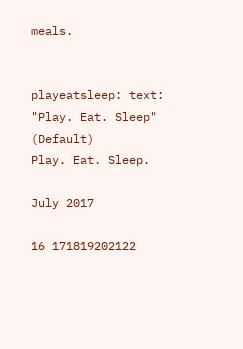meals.


playeatsleep: text: "Play. Eat. Sleep" (Default)
Play. Eat. Sleep.

July 2017

16 171819202122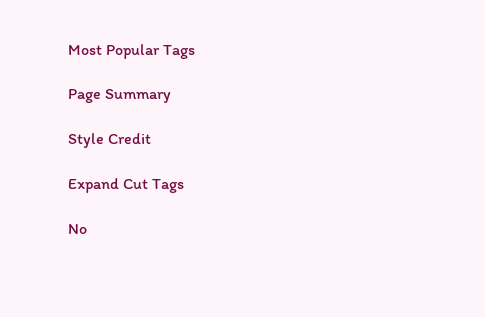Most Popular Tags

Page Summary

Style Credit

Expand Cut Tags

No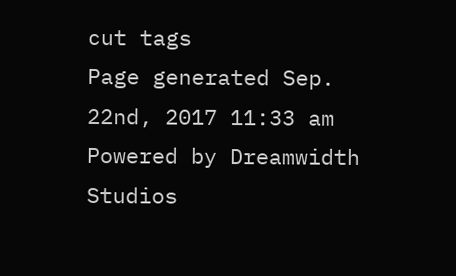cut tags
Page generated Sep. 22nd, 2017 11:33 am
Powered by Dreamwidth Studios